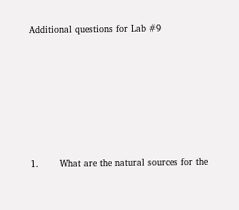Additional questions for Lab #9






1.       What are the natural sources for the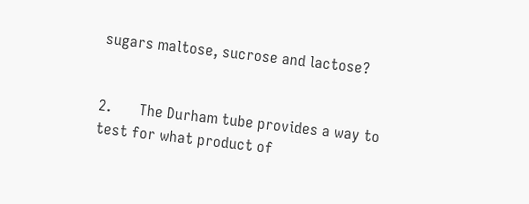sugars maltose, sucrose and lactose?


2.       The Durham tube provides a way to test for what product of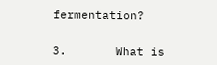fermentation?


3.       What is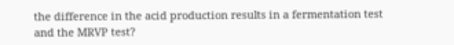the difference in the acid production results in a fermentation test and the MRVP test?